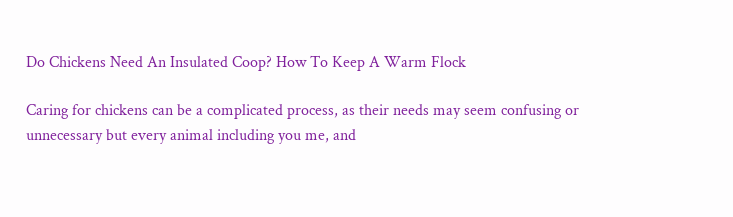Do Chickens Need An Insulated Coop? How To Keep A Warm Flock

Caring for chickens can be a complicated process, as their needs may seem confusing or unnecessary but every animal including you me, and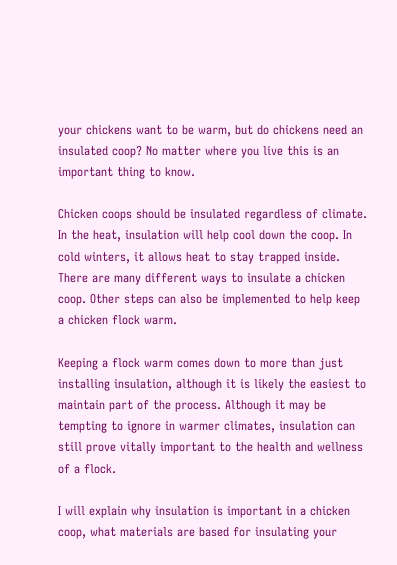your chickens want to be warm, but do chickens need an insulated coop? No matter where you live this is an important thing to know.

Chicken coops should be insulated regardless of climate. In the heat, insulation will help cool down the coop. In cold winters, it allows heat to stay trapped inside. There are many different ways to insulate a chicken coop. Other steps can also be implemented to help keep a chicken flock warm.

Keeping a flock warm comes down to more than just installing insulation, although it is likely the easiest to maintain part of the process. Although it may be tempting to ignore in warmer climates, insulation can still prove vitally important to the health and wellness of a flock.

I will explain why insulation is important in a chicken coop, what materials are based for insulating your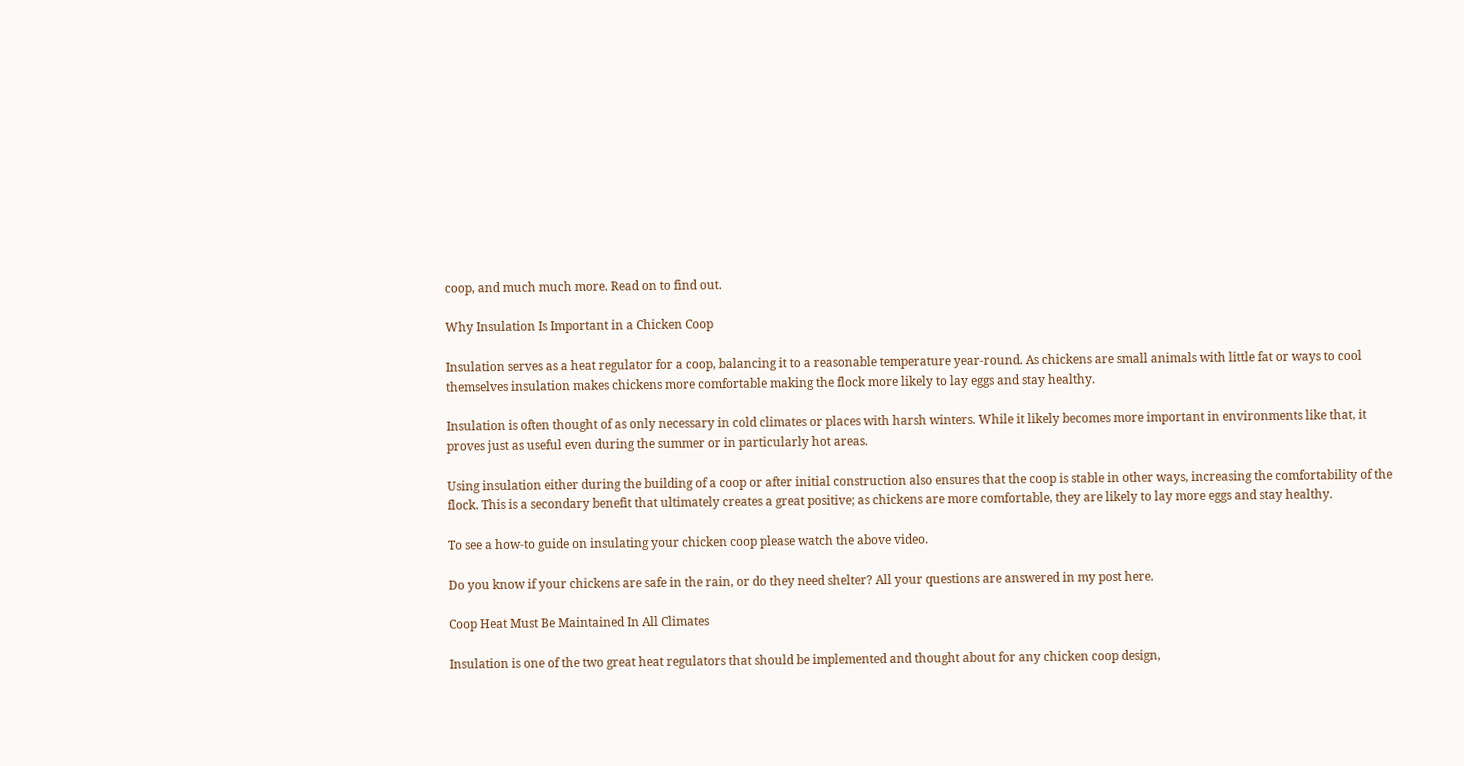coop, and much much more. Read on to find out.

Why Insulation Is Important in a Chicken Coop

Insulation serves as a heat regulator for a coop, balancing it to a reasonable temperature year-round. As chickens are small animals with little fat or ways to cool themselves insulation makes chickens more comfortable making the flock more likely to lay eggs and stay healthy.

Insulation is often thought of as only necessary in cold climates or places with harsh winters. While it likely becomes more important in environments like that, it proves just as useful even during the summer or in particularly hot areas.

Using insulation either during the building of a coop or after initial construction also ensures that the coop is stable in other ways, increasing the comfortability of the flock. This is a secondary benefit that ultimately creates a great positive; as chickens are more comfortable, they are likely to lay more eggs and stay healthy.

To see a how-to guide on insulating your chicken coop please watch the above video.

Do you know if your chickens are safe in the rain, or do they need shelter? All your questions are answered in my post here.

Coop Heat Must Be Maintained In All Climates

Insulation is one of the two great heat regulators that should be implemented and thought about for any chicken coop design,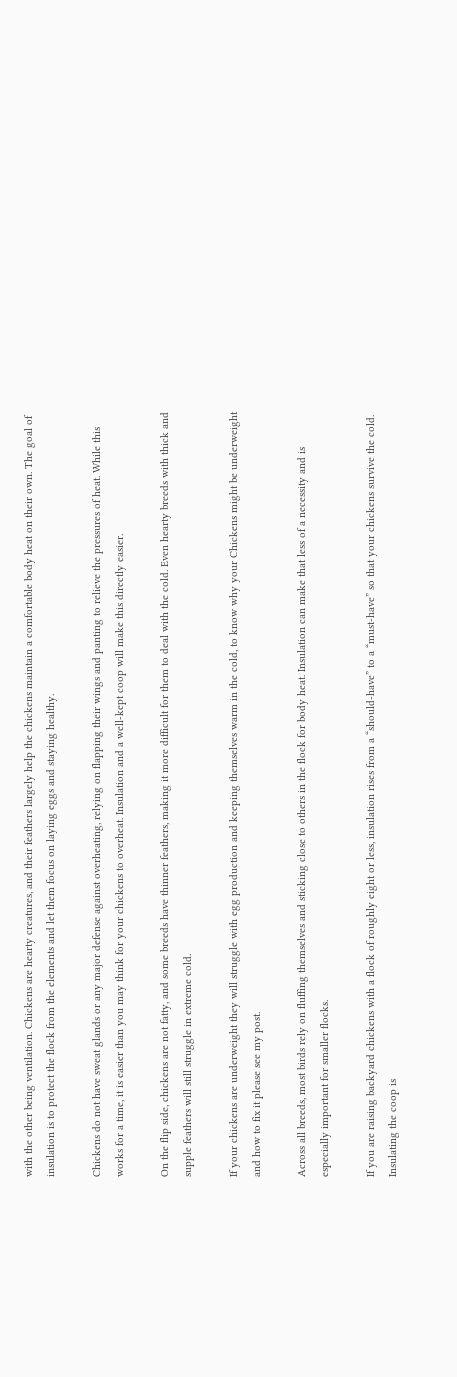with the other being ventilation. Chickens are hearty creatures, and their feathers largely help the chickens maintain a comfortable body heat on their own. The goal of insulation is to protect the flock from the elements and let them focus on laying eggs and staying healthy.

Chickens do not have sweat glands or any major defense against overheating, relying on flapping their wings and panting to relieve the pressures of heat. While this works for a time, it is easier than you may think for your chickens to overheat. Insulation and a well-kept coop will make this directly easier.

On the flip side, chickens are not fatty, and some breeds have thinner feathers, making it more difficult for them to deal with the cold. Even hearty breeds with thick and supple feathers will still struggle in extreme cold.

If your chickens are underweight they will struggle with egg production and keeping themselves warm in the cold, to know why your Chickens might be underweight and how to fix it please see my post.

Across all breeds, most birds rely on fluffing themselves and sticking close to others in the flock for body heat. Insulation can make that less of a necessity and is especially important for smaller flocks.

If you are raising backyard chickens with a flock of roughly eight or less, insulation rises from a “should-have” to a “must-have” so that your chickens survive the cold. Insulating the coop is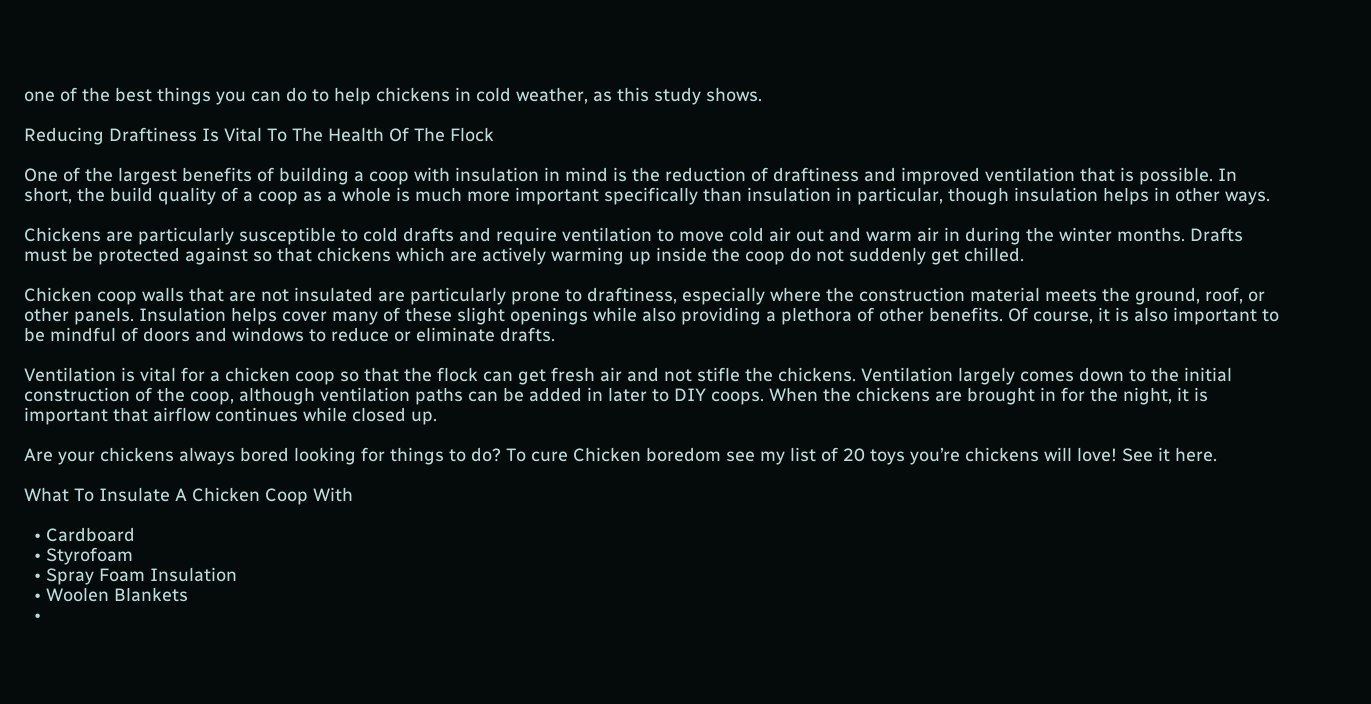one of the best things you can do to help chickens in cold weather, as this study shows.

Reducing Draftiness Is Vital To The Health Of The Flock

One of the largest benefits of building a coop with insulation in mind is the reduction of draftiness and improved ventilation that is possible. In short, the build quality of a coop as a whole is much more important specifically than insulation in particular, though insulation helps in other ways.

Chickens are particularly susceptible to cold drafts and require ventilation to move cold air out and warm air in during the winter months. Drafts must be protected against so that chickens which are actively warming up inside the coop do not suddenly get chilled.

Chicken coop walls that are not insulated are particularly prone to draftiness, especially where the construction material meets the ground, roof, or other panels. Insulation helps cover many of these slight openings while also providing a plethora of other benefits. Of course, it is also important to be mindful of doors and windows to reduce or eliminate drafts.

Ventilation is vital for a chicken coop so that the flock can get fresh air and not stifle the chickens. Ventilation largely comes down to the initial construction of the coop, although ventilation paths can be added in later to DIY coops. When the chickens are brought in for the night, it is important that airflow continues while closed up.

Are your chickens always bored looking for things to do? To cure Chicken boredom see my list of 20 toys you’re chickens will love! See it here.

What To Insulate A Chicken Coop With

  • Cardboard
  • Styrofoam
  • Spray Foam Insulation
  • Woolen Blankets
  •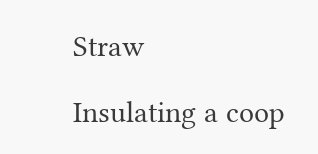Straw

Insulating a coop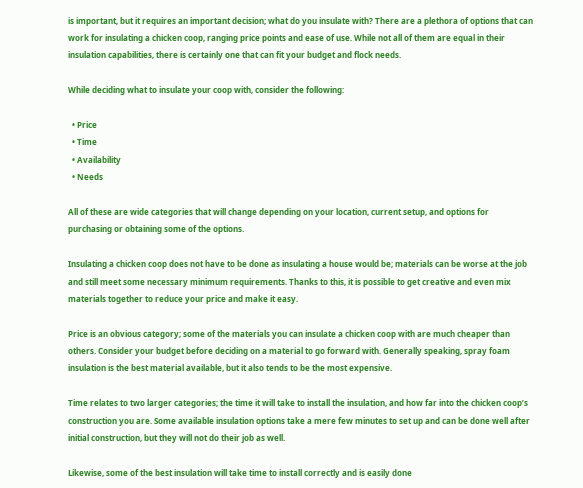is important, but it requires an important decision; what do you insulate with? There are a plethora of options that can work for insulating a chicken coop, ranging price points and ease of use. While not all of them are equal in their insulation capabilities, there is certainly one that can fit your budget and flock needs.

While deciding what to insulate your coop with, consider the following:

  • Price
  • Time
  • Availability
  • Needs

All of these are wide categories that will change depending on your location, current setup, and options for purchasing or obtaining some of the options.

Insulating a chicken coop does not have to be done as insulating a house would be; materials can be worse at the job and still meet some necessary minimum requirements. Thanks to this, it is possible to get creative and even mix materials together to reduce your price and make it easy.

Price is an obvious category; some of the materials you can insulate a chicken coop with are much cheaper than others. Consider your budget before deciding on a material to go forward with. Generally speaking, spray foam insulation is the best material available, but it also tends to be the most expensive.

Time relates to two larger categories; the time it will take to install the insulation, and how far into the chicken coop’s construction you are. Some available insulation options take a mere few minutes to set up and can be done well after initial construction, but they will not do their job as well.

Likewise, some of the best insulation will take time to install correctly and is easily done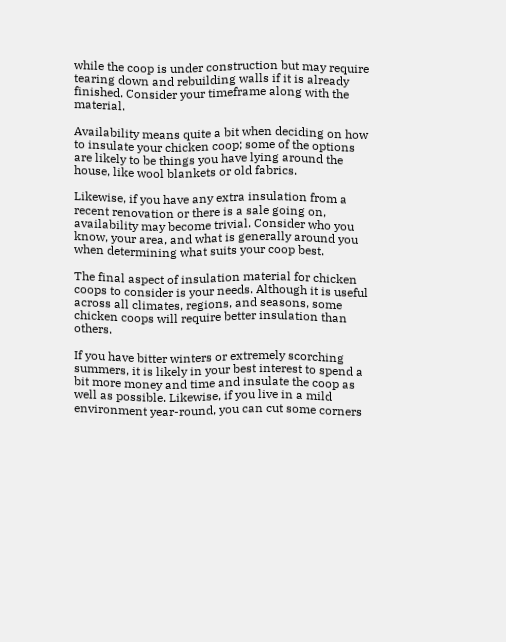while the coop is under construction but may require tearing down and rebuilding walls if it is already finished. Consider your timeframe along with the material.

Availability means quite a bit when deciding on how to insulate your chicken coop; some of the options are likely to be things you have lying around the house, like wool blankets or old fabrics.

Likewise, if you have any extra insulation from a recent renovation or there is a sale going on, availability may become trivial. Consider who you know, your area, and what is generally around you when determining what suits your coop best.

The final aspect of insulation material for chicken coops to consider is your needs. Although it is useful across all climates, regions, and seasons, some chicken coops will require better insulation than others.

If you have bitter winters or extremely scorching summers, it is likely in your best interest to spend a bit more money and time and insulate the coop as well as possible. Likewise, if you live in a mild environment year-round, you can cut some corners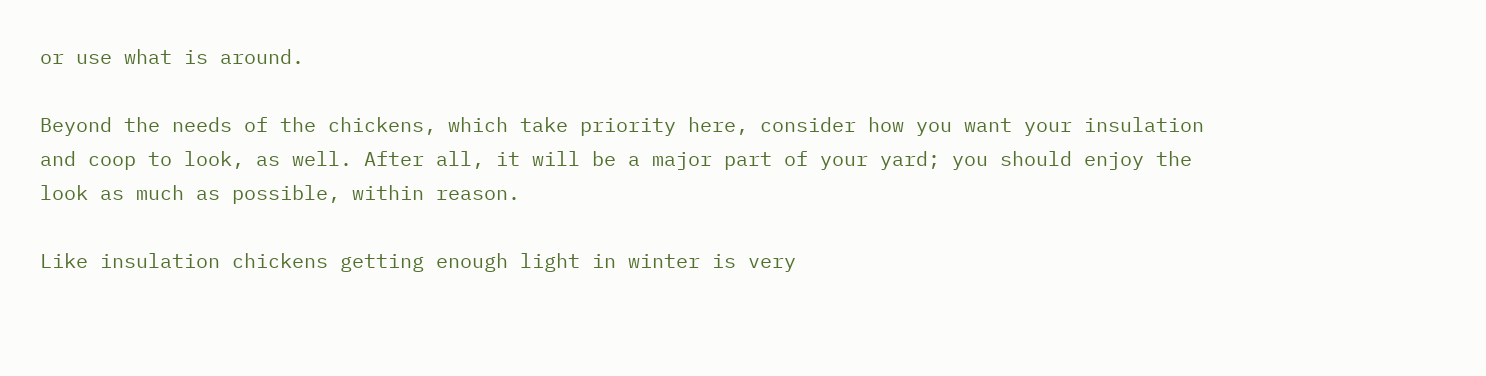or use what is around.

Beyond the needs of the chickens, which take priority here, consider how you want your insulation and coop to look, as well. After all, it will be a major part of your yard; you should enjoy the look as much as possible, within reason.

Like insulation chickens getting enough light in winter is very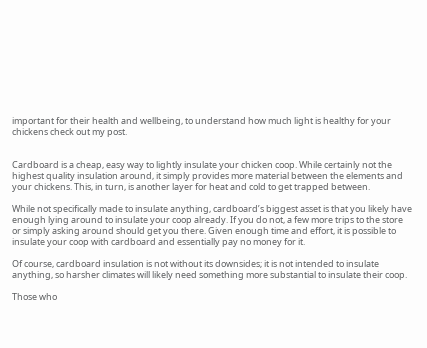important for their health and wellbeing, to understand how much light is healthy for your chickens check out my post.


Cardboard is a cheap, easy way to lightly insulate your chicken coop. While certainly not the highest quality insulation around, it simply provides more material between the elements and your chickens. This, in turn, is another layer for heat and cold to get trapped between.

While not specifically made to insulate anything, cardboard’s biggest asset is that you likely have enough lying around to insulate your coop already. If you do not, a few more trips to the store or simply asking around should get you there. Given enough time and effort, it is possible to insulate your coop with cardboard and essentially pay no money for it.

Of course, cardboard insulation is not without its downsides; it is not intended to insulate anything, so harsher climates will likely need something more substantial to insulate their coop.

Those who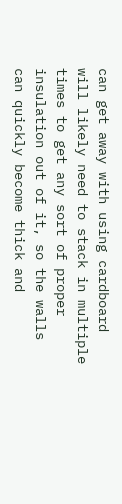can get away with using cardboard will likely need to stack in multiple times to get any sort of proper insulation out of it, so the walls can quickly become thick and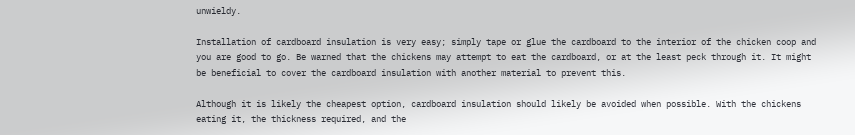unwieldy.

Installation of cardboard insulation is very easy; simply tape or glue the cardboard to the interior of the chicken coop and you are good to go. Be warned that the chickens may attempt to eat the cardboard, or at the least peck through it. It might be beneficial to cover the cardboard insulation with another material to prevent this.

Although it is likely the cheapest option, cardboard insulation should likely be avoided when possible. With the chickens eating it, the thickness required, and the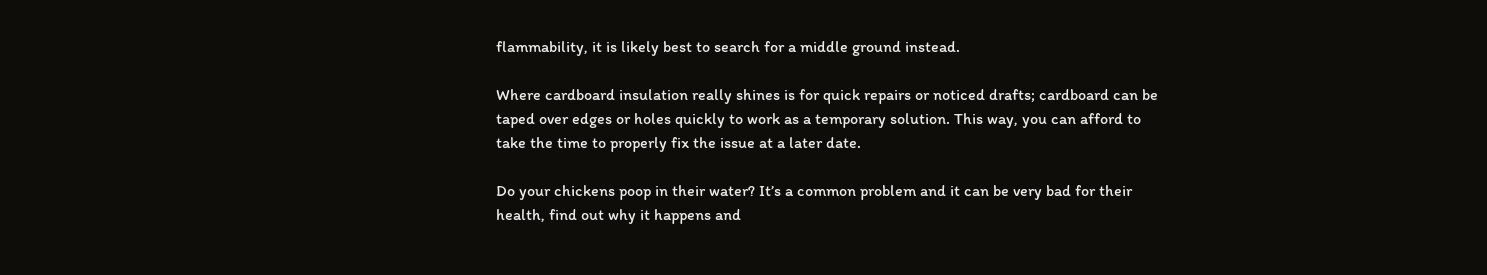flammability, it is likely best to search for a middle ground instead.

Where cardboard insulation really shines is for quick repairs or noticed drafts; cardboard can be taped over edges or holes quickly to work as a temporary solution. This way, you can afford to take the time to properly fix the issue at a later date.

Do your chickens poop in their water? It’s a common problem and it can be very bad for their health, find out why it happens and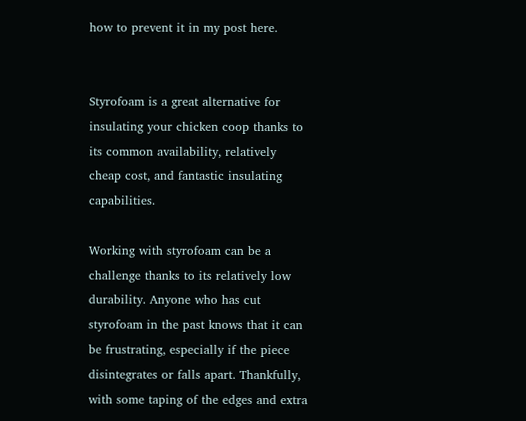how to prevent it in my post here.


Styrofoam is a great alternative for insulating your chicken coop thanks to its common availability, relatively cheap cost, and fantastic insulating capabilities.

Working with styrofoam can be a challenge thanks to its relatively low durability. Anyone who has cut styrofoam in the past knows that it can be frustrating, especially if the piece disintegrates or falls apart. Thankfully, with some taping of the edges and extra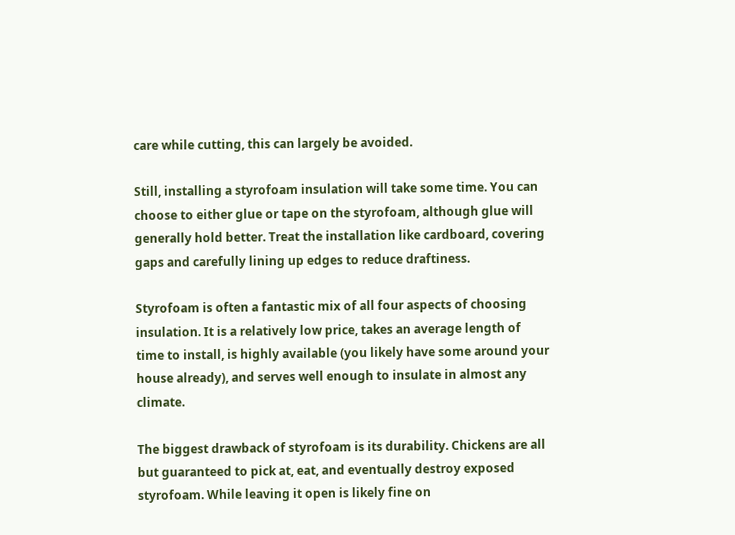care while cutting, this can largely be avoided.

Still, installing a styrofoam insulation will take some time. You can choose to either glue or tape on the styrofoam, although glue will generally hold better. Treat the installation like cardboard, covering gaps and carefully lining up edges to reduce draftiness.

Styrofoam is often a fantastic mix of all four aspects of choosing insulation. It is a relatively low price, takes an average length of time to install, is highly available (you likely have some around your house already), and serves well enough to insulate in almost any climate.

The biggest drawback of styrofoam is its durability. Chickens are all but guaranteed to pick at, eat, and eventually destroy exposed styrofoam. While leaving it open is likely fine on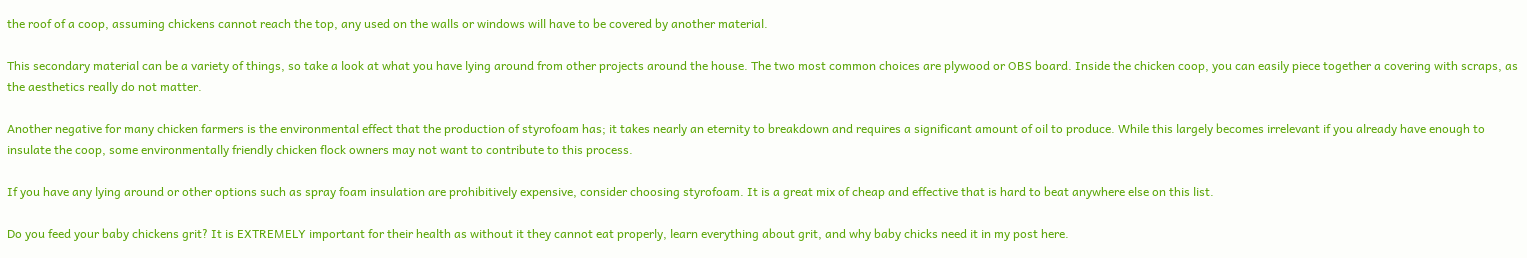the roof of a coop, assuming chickens cannot reach the top, any used on the walls or windows will have to be covered by another material.

This secondary material can be a variety of things, so take a look at what you have lying around from other projects around the house. The two most common choices are plywood or OBS board. Inside the chicken coop, you can easily piece together a covering with scraps, as the aesthetics really do not matter.

Another negative for many chicken farmers is the environmental effect that the production of styrofoam has; it takes nearly an eternity to breakdown and requires a significant amount of oil to produce. While this largely becomes irrelevant if you already have enough to insulate the coop, some environmentally friendly chicken flock owners may not want to contribute to this process.

If you have any lying around or other options such as spray foam insulation are prohibitively expensive, consider choosing styrofoam. It is a great mix of cheap and effective that is hard to beat anywhere else on this list.

Do you feed your baby chickens grit? It is EXTREMELY important for their health as without it they cannot eat properly, learn everything about grit, and why baby chicks need it in my post here.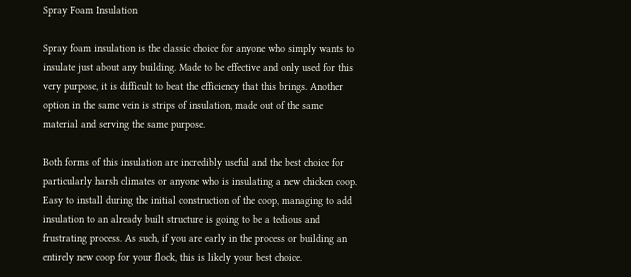Spray Foam Insulation

Spray foam insulation is the classic choice for anyone who simply wants to insulate just about any building. Made to be effective and only used for this very purpose, it is difficult to beat the efficiency that this brings. Another option in the same vein is strips of insulation, made out of the same material and serving the same purpose.

Both forms of this insulation are incredibly useful and the best choice for particularly harsh climates or anyone who is insulating a new chicken coop. Easy to install during the initial construction of the coop, managing to add insulation to an already built structure is going to be a tedious and frustrating process. As such, if you are early in the process or building an entirely new coop for your flock, this is likely your best choice.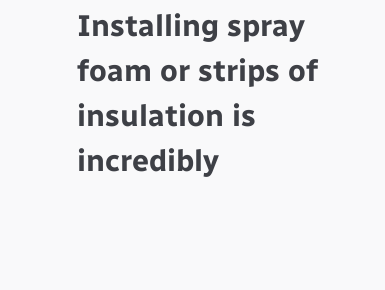Installing spray foam or strips of insulation is incredibly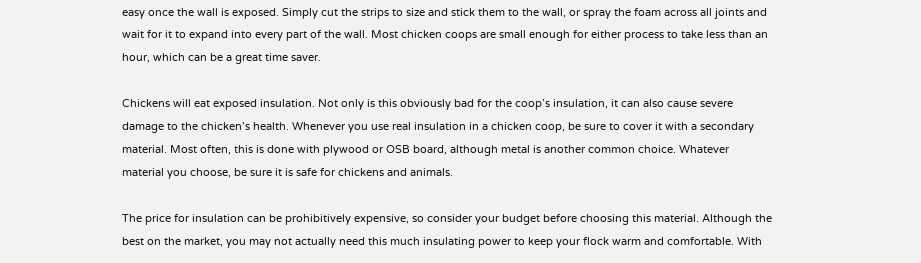easy once the wall is exposed. Simply cut the strips to size and stick them to the wall, or spray the foam across all joints and wait for it to expand into every part of the wall. Most chicken coops are small enough for either process to take less than an hour, which can be a great time saver.

Chickens will eat exposed insulation. Not only is this obviously bad for the coop’s insulation, it can also cause severe damage to the chicken’s health. Whenever you use real insulation in a chicken coop, be sure to cover it with a secondary material. Most often, this is done with plywood or OSB board, although metal is another common choice. Whatever material you choose, be sure it is safe for chickens and animals.

The price for insulation can be prohibitively expensive, so consider your budget before choosing this material. Although the best on the market, you may not actually need this much insulating power to keep your flock warm and comfortable. With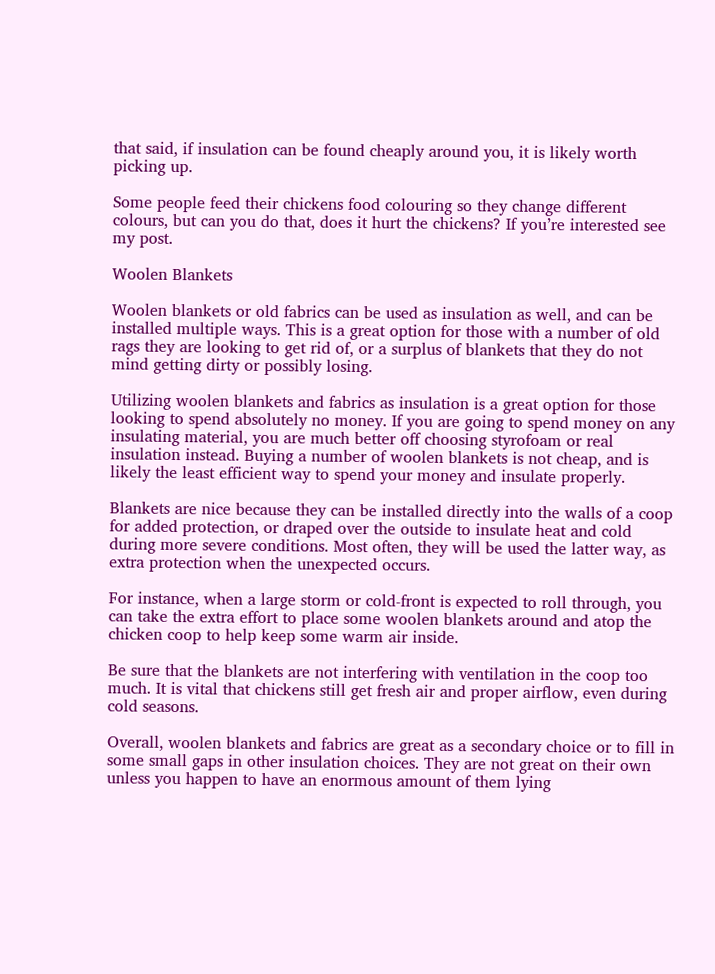that said, if insulation can be found cheaply around you, it is likely worth picking up.

Some people feed their chickens food colouring so they change different colours, but can you do that, does it hurt the chickens? If you’re interested see my post.

Woolen Blankets

Woolen blankets or old fabrics can be used as insulation as well, and can be installed multiple ways. This is a great option for those with a number of old rags they are looking to get rid of, or a surplus of blankets that they do not mind getting dirty or possibly losing.

Utilizing woolen blankets and fabrics as insulation is a great option for those looking to spend absolutely no money. If you are going to spend money on any insulating material, you are much better off choosing styrofoam or real insulation instead. Buying a number of woolen blankets is not cheap, and is likely the least efficient way to spend your money and insulate properly.

Blankets are nice because they can be installed directly into the walls of a coop for added protection, or draped over the outside to insulate heat and cold during more severe conditions. Most often, they will be used the latter way, as extra protection when the unexpected occurs.

For instance, when a large storm or cold-front is expected to roll through, you can take the extra effort to place some woolen blankets around and atop the chicken coop to help keep some warm air inside.

Be sure that the blankets are not interfering with ventilation in the coop too much. It is vital that chickens still get fresh air and proper airflow, even during cold seasons.

Overall, woolen blankets and fabrics are great as a secondary choice or to fill in some small gaps in other insulation choices. They are not great on their own unless you happen to have an enormous amount of them lying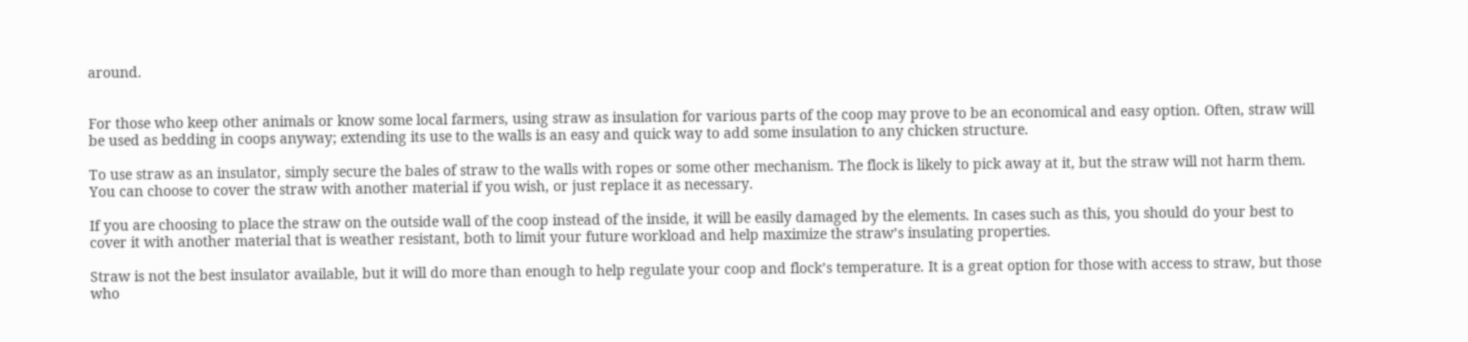around.


For those who keep other animals or know some local farmers, using straw as insulation for various parts of the coop may prove to be an economical and easy option. Often, straw will be used as bedding in coops anyway; extending its use to the walls is an easy and quick way to add some insulation to any chicken structure.

To use straw as an insulator, simply secure the bales of straw to the walls with ropes or some other mechanism. The flock is likely to pick away at it, but the straw will not harm them. You can choose to cover the straw with another material if you wish, or just replace it as necessary.

If you are choosing to place the straw on the outside wall of the coop instead of the inside, it will be easily damaged by the elements. In cases such as this, you should do your best to cover it with another material that is weather resistant, both to limit your future workload and help maximize the straw’s insulating properties.

Straw is not the best insulator available, but it will do more than enough to help regulate your coop and flock’s temperature. It is a great option for those with access to straw, but those who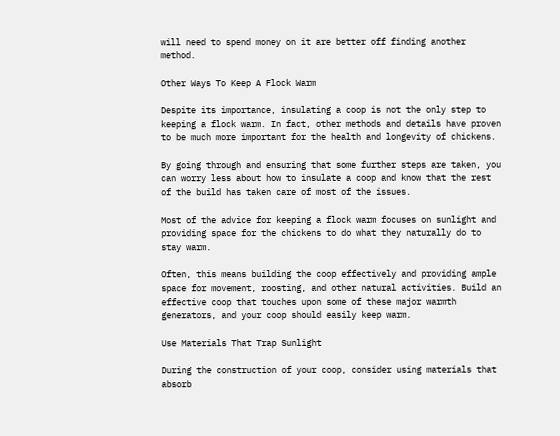will need to spend money on it are better off finding another method.

Other Ways To Keep A Flock Warm

Despite its importance, insulating a coop is not the only step to keeping a flock warm. In fact, other methods and details have proven to be much more important for the health and longevity of chickens.

By going through and ensuring that some further steps are taken, you can worry less about how to insulate a coop and know that the rest of the build has taken care of most of the issues.

Most of the advice for keeping a flock warm focuses on sunlight and providing space for the chickens to do what they naturally do to stay warm.

Often, this means building the coop effectively and providing ample space for movement, roosting, and other natural activities. Build an effective coop that touches upon some of these major warmth generators, and your coop should easily keep warm.

Use Materials That Trap Sunlight

During the construction of your coop, consider using materials that absorb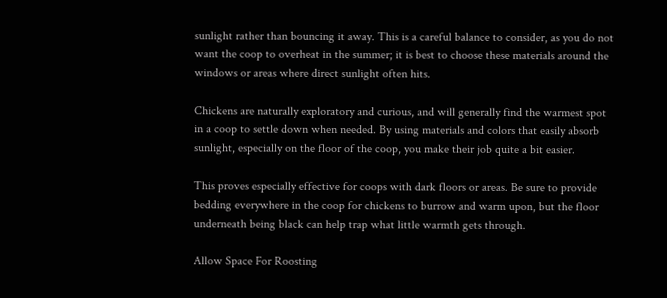sunlight rather than bouncing it away. This is a careful balance to consider, as you do not want the coop to overheat in the summer; it is best to choose these materials around the windows or areas where direct sunlight often hits.

Chickens are naturally exploratory and curious, and will generally find the warmest spot in a coop to settle down when needed. By using materials and colors that easily absorb sunlight, especially on the floor of the coop, you make their job quite a bit easier.

This proves especially effective for coops with dark floors or areas. Be sure to provide bedding everywhere in the coop for chickens to burrow and warm upon, but the floor underneath being black can help trap what little warmth gets through.

Allow Space For Roosting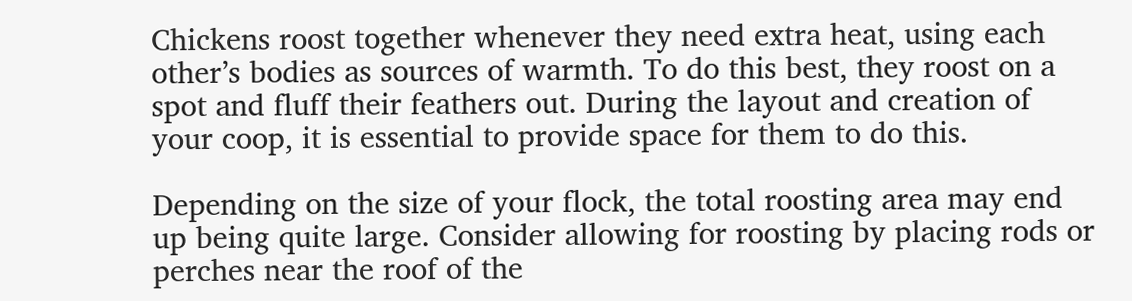Chickens roost together whenever they need extra heat, using each other’s bodies as sources of warmth. To do this best, they roost on a spot and fluff their feathers out. During the layout and creation of your coop, it is essential to provide space for them to do this.

Depending on the size of your flock, the total roosting area may end up being quite large. Consider allowing for roosting by placing rods or perches near the roof of the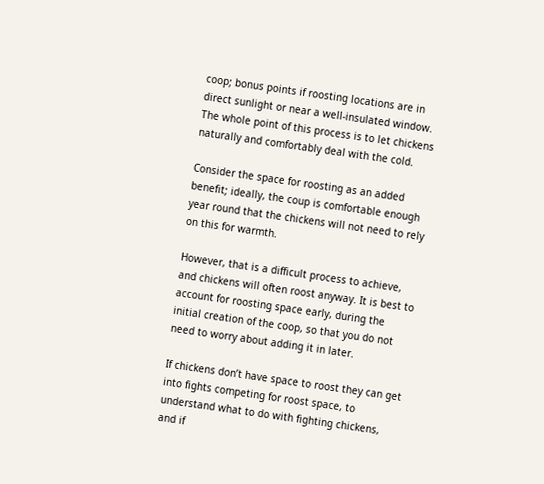coop; bonus points if roosting locations are in direct sunlight or near a well-insulated window. The whole point of this process is to let chickens naturally and comfortably deal with the cold.

Consider the space for roosting as an added benefit; ideally, the coup is comfortable enough year round that the chickens will not need to rely on this for warmth.

However, that is a difficult process to achieve, and chickens will often roost anyway. It is best to account for roosting space early, during the initial creation of the coop, so that you do not need to worry about adding it in later.

If chickens don’t have space to roost they can get into fights competing for roost space, to understand what to do with fighting chickens, and if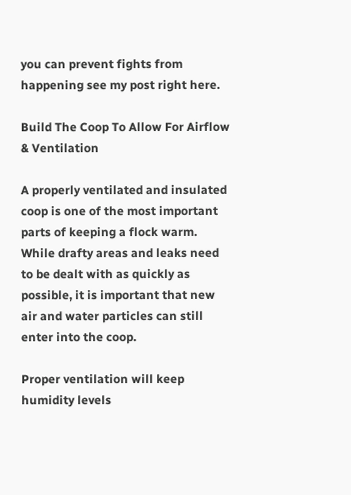you can prevent fights from happening see my post right here.

Build The Coop To Allow For Airflow & Ventilation

A properly ventilated and insulated coop is one of the most important parts of keeping a flock warm. While drafty areas and leaks need to be dealt with as quickly as possible, it is important that new air and water particles can still enter into the coop.

Proper ventilation will keep humidity levels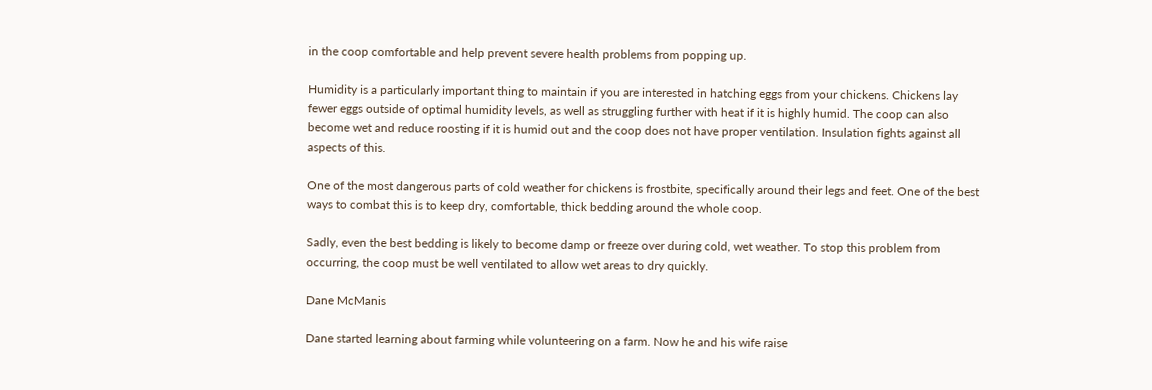in the coop comfortable and help prevent severe health problems from popping up.

Humidity is a particularly important thing to maintain if you are interested in hatching eggs from your chickens. Chickens lay fewer eggs outside of optimal humidity levels, as well as struggling further with heat if it is highly humid. The coop can also become wet and reduce roosting if it is humid out and the coop does not have proper ventilation. Insulation fights against all aspects of this.

One of the most dangerous parts of cold weather for chickens is frostbite, specifically around their legs and feet. One of the best ways to combat this is to keep dry, comfortable, thick bedding around the whole coop.

Sadly, even the best bedding is likely to become damp or freeze over during cold, wet weather. To stop this problem from occurring, the coop must be well ventilated to allow wet areas to dry quickly.

Dane McManis

Dane started learning about farming while volunteering on a farm. Now he and his wife raise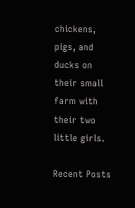chickens, pigs, and ducks on their small farm with their two little girls.

Recent Posts